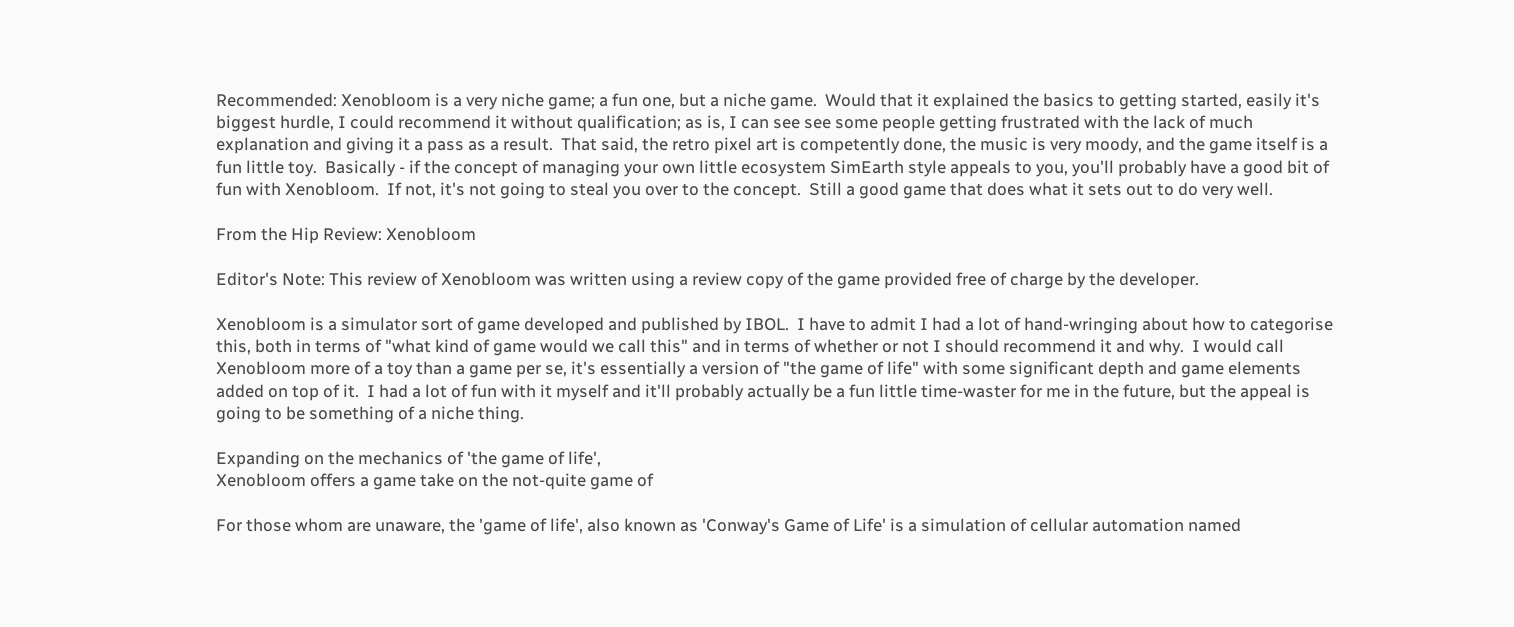Recommended: Xenobloom is a very niche game; a fun one, but a niche game.  Would that it explained the basics to getting started, easily it's biggest hurdle, I could recommend it without qualification; as is, I can see see some people getting frustrated with the lack of much explanation and giving it a pass as a result.  That said, the retro pixel art is competently done, the music is very moody, and the game itself is a fun little toy.  Basically - if the concept of managing your own little ecosystem SimEarth style appeals to you, you'll probably have a good bit of fun with Xenobloom.  If not, it's not going to steal you over to the concept.  Still a good game that does what it sets out to do very well.

From the Hip Review: Xenobloom

Editor's Note: This review of Xenobloom was written using a review copy of the game provided free of charge by the developer.

Xenobloom is a simulator sort of game developed and published by IBOL.  I have to admit I had a lot of hand-wringing about how to categorise this, both in terms of "what kind of game would we call this" and in terms of whether or not I should recommend it and why.  I would call Xenobloom more of a toy than a game per se, it's essentially a version of "the game of life" with some significant depth and game elements added on top of it.  I had a lot of fun with it myself and it'll probably actually be a fun little time-waster for me in the future, but the appeal is going to be something of a niche thing.

Expanding on the mechanics of 'the game of life',
Xenobloom offers a game take on the not-quite game of

For those whom are unaware, the 'game of life', also known as 'Conway's Game of Life' is a simulation of cellular automation named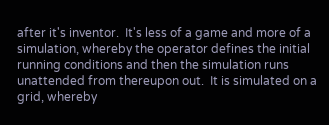after it's inventor.  It's less of a game and more of a simulation, whereby the operator defines the initial running conditions and then the simulation runs unattended from thereupon out.  It is simulated on a grid, whereby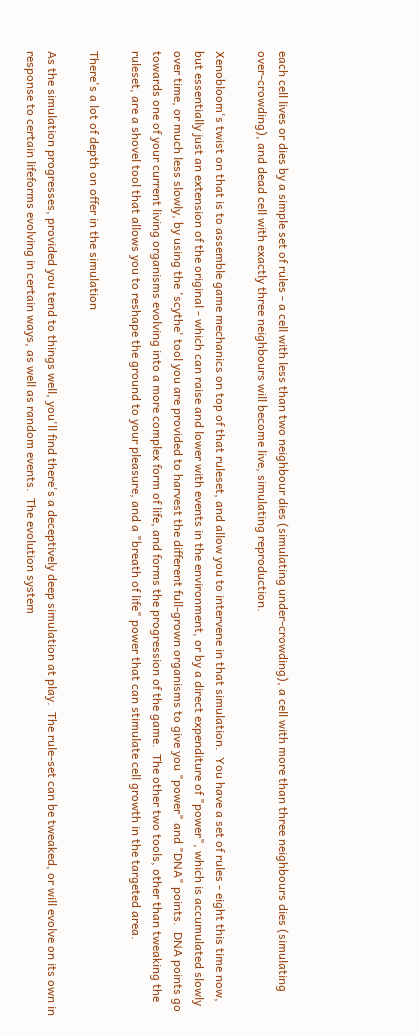each cell lives or dies by a simple set of rules - a cell with less than two neighbour dies (simulating under-crowding), a cell with more than three neighbours dies (simulating over-crowding), and dead cell with exactly three neighbours will become live, simulating reproduction.

Xenobloom's twist on that is to assemble game mechanics on top of that ruleset, and allow you to intervene in that simulation.  You have a set of rules - eight this time now, but essentially just an extension of the original - which can raise and lower with events in the environment, or by a direct expenditure of "power", which is accumulated slowly over time, or much less slowly, by using the 'scythe' tool you are provided to harvest the different full-grown organisms to give you "power" and "DNA" points.  DNA points go towards one of your current living organisms evolving into a more complex form of life, and forms the progression of the game.  The other two tools, other than tweaking the ruleset, are a shovel tool that allows you to reshape the ground to your pleasure, and a "breath of life" power that can stimulate cell growth in the targeted area.

There's a lot of depth on offer in the simulation

As the simulation progresses, provided you tend to things well, you'll find there's a deceptively deep simulation at play.  The rule-set can be tweaked, or will evolve on its own in response to certain lifeforms evolving in certain ways, as well as random events.  The evolution system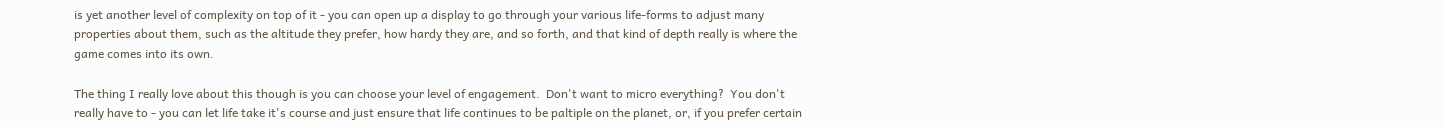is yet another level of complexity on top of it - you can open up a display to go through your various life-forms to adjust many properties about them, such as the altitude they prefer, how hardy they are, and so forth, and that kind of depth really is where the game comes into its own.

The thing I really love about this though is you can choose your level of engagement.  Don't want to micro everything?  You don't really have to - you can let life take it's course and just ensure that life continues to be paltiple on the planet, or, if you prefer certain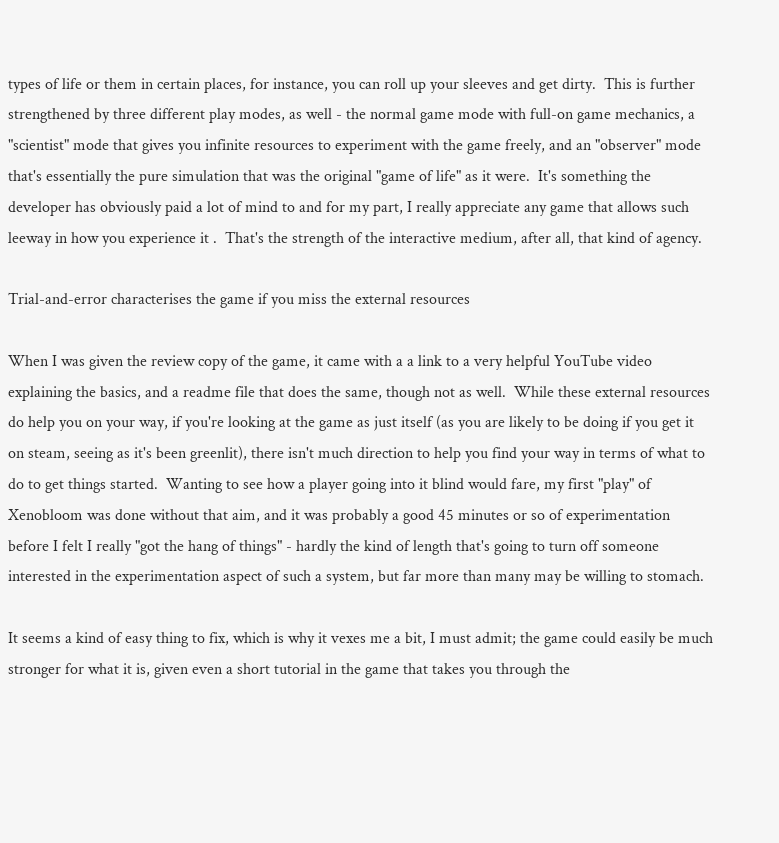types of life or them in certain places, for instance, you can roll up your sleeves and get dirty.  This is further strengthened by three different play modes, as well - the normal game mode with full-on game mechanics, a "scientist" mode that gives you infinite resources to experiment with the game freely, and an "observer" mode that's essentially the pure simulation that was the original "game of life" as it were.  It's something the developer has obviously paid a lot of mind to and for my part, I really appreciate any game that allows such leeway in how you experience it .  That's the strength of the interactive medium, after all, that kind of agency.

Trial-and-error characterises the game if you miss the external resources

When I was given the review copy of the game, it came with a a link to a very helpful YouTube video explaining the basics, and a readme file that does the same, though not as well.  While these external resources do help you on your way, if you're looking at the game as just itself (as you are likely to be doing if you get it on steam, seeing as it's been greenlit), there isn't much direction to help you find your way in terms of what to do to get things started.  Wanting to see how a player going into it blind would fare, my first "play" of Xenobloom was done without that aim, and it was probably a good 45 minutes or so of experimentation before I felt I really "got the hang of things" - hardly the kind of length that's going to turn off someone interested in the experimentation aspect of such a system, but far more than many may be willing to stomach.

It seems a kind of easy thing to fix, which is why it vexes me a bit, I must admit; the game could easily be much stronger for what it is, given even a short tutorial in the game that takes you through the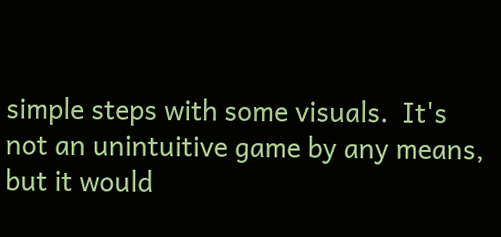simple steps with some visuals.  It's not an unintuitive game by any means, but it would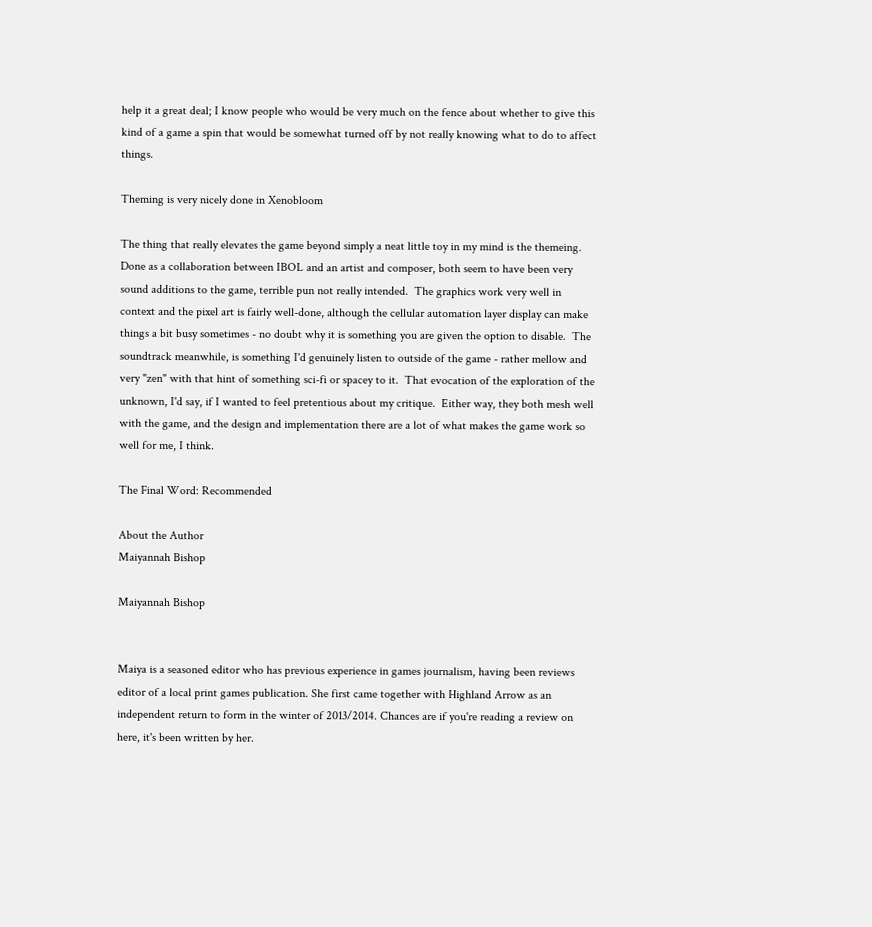help it a great deal; I know people who would be very much on the fence about whether to give this kind of a game a spin that would be somewhat turned off by not really knowing what to do to affect things.

Theming is very nicely done in Xenobloom

The thing that really elevates the game beyond simply a neat little toy in my mind is the themeing.  Done as a collaboration between IBOL and an artist and composer, both seem to have been very sound additions to the game, terrible pun not really intended.  The graphics work very well in context and the pixel art is fairly well-done, although the cellular automation layer display can make things a bit busy sometimes - no doubt why it is something you are given the option to disable.  The soundtrack meanwhile, is something I'd genuinely listen to outside of the game - rather mellow and very "zen" with that hint of something sci-fi or spacey to it.  That evocation of the exploration of the unknown, I'd say, if I wanted to feel pretentious about my critique.  Either way, they both mesh well with the game, and the design and implementation there are a lot of what makes the game work so well for me, I think.

The Final Word: Recommended

About the Author
Maiyannah Bishop

Maiyannah Bishop


Maiya is a seasoned editor who has previous experience in games journalism, having been reviews editor of a local print games publication. She first came together with Highland Arrow as an independent return to form in the winter of 2013/2014. Chances are if you're reading a review on here, it's been written by her.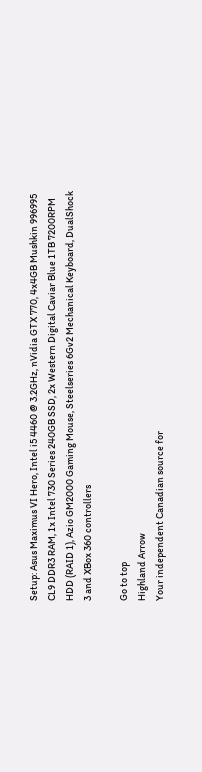Setup: Asus Maximus VI Hero, Intel i5 4460 @ 3.2GHz, nVidia GTX 770, 4x4GB Mushkin 996995 CL9 DDR3 RAM, 1x Intel 730 Series 240GB SSD, 2x Western Digital Caviar Blue 1TB 7200RPM HDD (RAID 1), Azio GM2000 Gaming Mouse, Steelseries 6Gv2 Mechanical Keyboard, DualShock 3 and XBox 360 controllers

Go to top
Highland Arrow
Your independent Canadian source for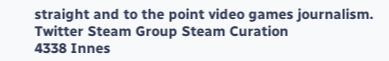straight and to the point video games journalism.
Twitter Steam Group Steam Curation
4338 Innes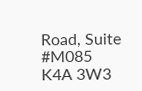Road, Suite #M085
K4A 3W3